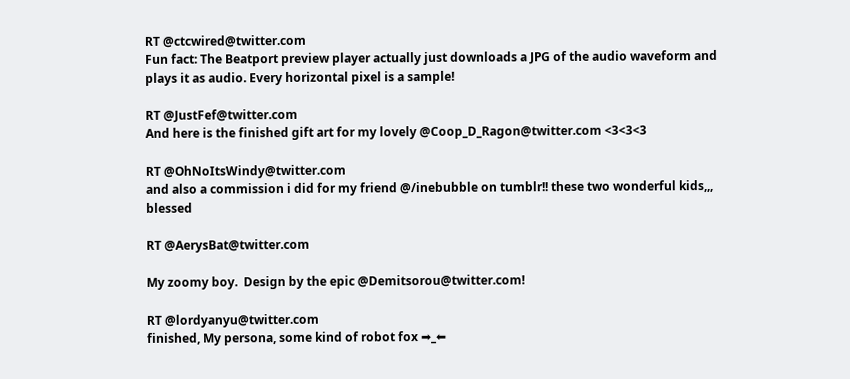RT @ctcwired@twitter.com
Fun fact: The Beatport preview player actually just downloads a JPG of the audio waveform and plays it as audio. Every horizontal pixel is a sample!

RT @JustFef@twitter.com
And here is the finished gift art for my lovely @Coop_D_Ragon@twitter.com <3<3<3

RT @OhNoItsWindy@twitter.com
and also a commission i did for my friend @/inebubble on tumblr!! these two wonderful kids,,, blessed

RT @AerysBat@twitter.com

My zoomy boy.  Design by the epic @Demitsorou@twitter.com!

RT @lordyanyu@twitter.com
finished, My persona, some kind of robot fox ➡_⬅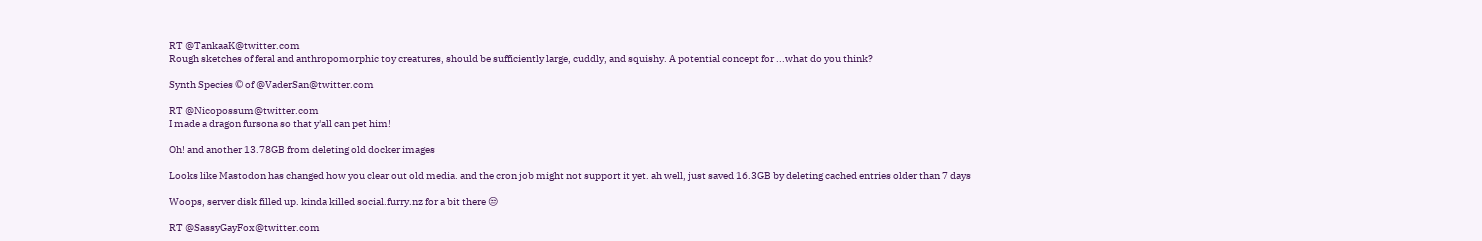RT @TankaaK@twitter.com
Rough sketches of feral and anthropomorphic toy creatures, should be sufficiently large, cuddly, and squishy. A potential concept for ...what do you think?

Synth Species © of @VaderSan@twitter.com

RT @Nicopossum@twitter.com
I made a dragon fursona so that y'all can pet him!

Oh! and another 13.78GB from deleting old docker images

Looks like Mastodon has changed how you clear out old media. and the cron job might not support it yet. ah well, just saved 16.3GB by deleting cached entries older than 7 days

Woops, server disk filled up. kinda killed social.furry.nz for a bit there 😒

RT @SassyGayFox@twitter.com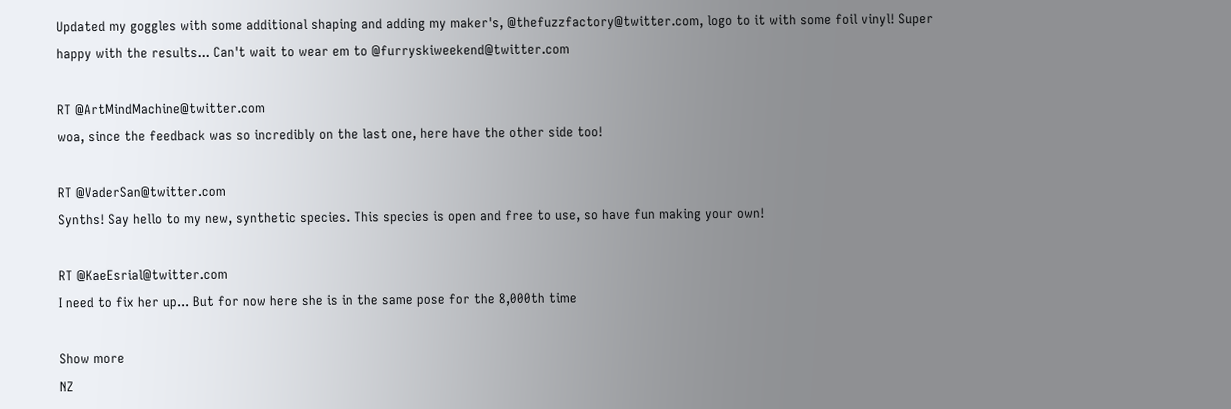Updated my goggles with some additional shaping and adding my maker's, @thefuzzfactory@twitter.com, logo to it with some foil vinyl! Super happy with the results... Can't wait to wear em to @furryskiweekend@twitter.com

RT @ArtMindMachine@twitter.com
woa, since the feedback was so incredibly on the last one, here have the other side too!

RT @VaderSan@twitter.com
Synths! Say hello to my new, synthetic species. This species is open and free to use, so have fun making your own!

RT @KaeEsrial@twitter.com
I need to fix her up... But for now here she is in the same pose for the 8,000th time

Show more
NZ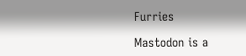Furries

Mastodon is a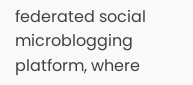federated social microblogging platform, where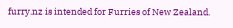furry.nz is intended for Furries of New Zealand.